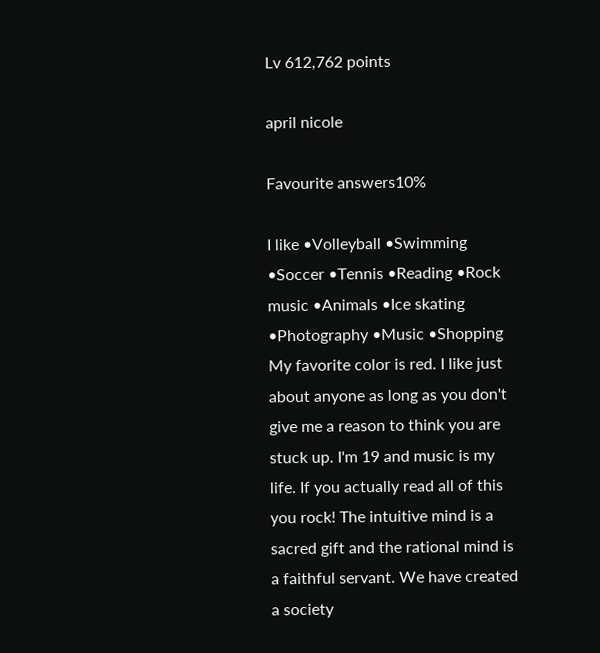Lv 612,762 points

april nicole

Favourite answers10%

I like •Volleyball •Swimming •Soccer •Tennis •Reading •Rock music •Animals •Ice skating •Photography •Music •Shopping My favorite color is red. I like just about anyone as long as you don't give me a reason to think you are stuck up. I'm 19 and music is my life. If you actually read all of this you rock! The intuitive mind is a sacred gift and the rational mind is a faithful servant. We have created a society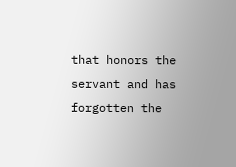that honors the servant and has forgotten the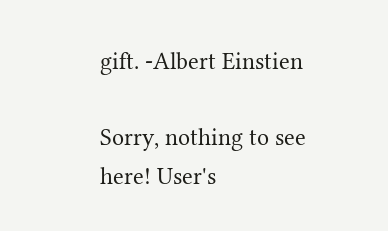gift. -Albert Einstien

Sorry, nothing to see here! User's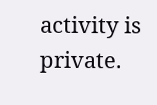activity is private.